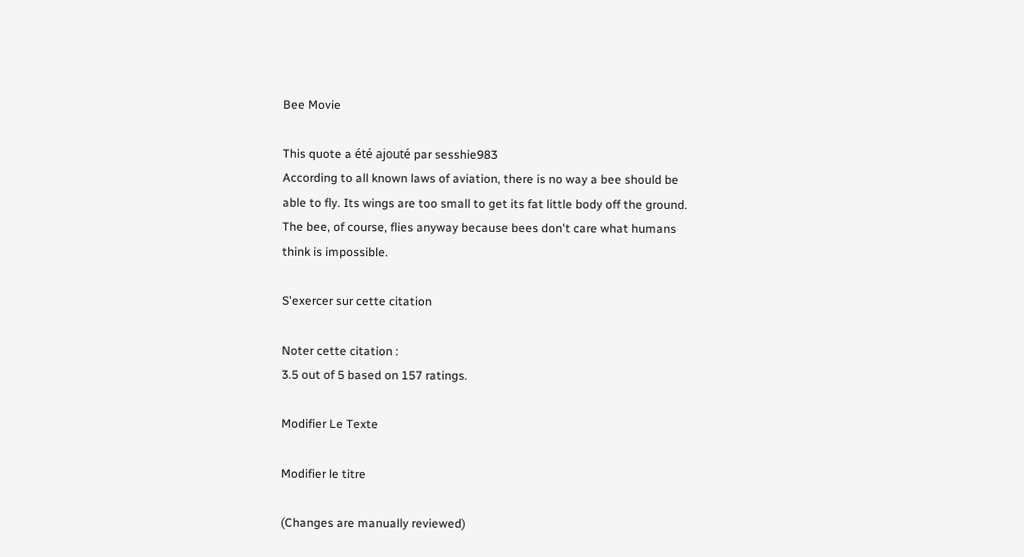Bee Movie

This quote a été ajouté par sesshie983
According to all known laws of aviation, there is no way a bee should be able to fly. Its wings are too small to get its fat little body off the ground. The bee, of course, flies anyway because bees don't care what humans think is impossible.

S'exercer sur cette citation

Noter cette citation :
3.5 out of 5 based on 157 ratings.

Modifier Le Texte

Modifier le titre

(Changes are manually reviewed)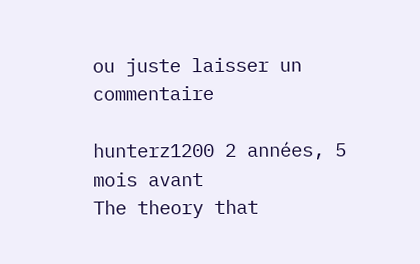ou juste laisser un commentaire

hunterz1200 2 années, 5 mois avant
The theory that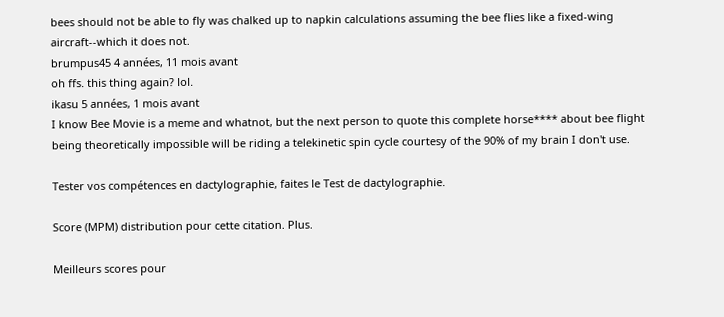bees should not be able to fly was chalked up to napkin calculations assuming the bee flies like a fixed-wing aircraft--which it does not.
brumpus45 4 années, 11 mois avant
oh ffs. this thing again? lol.
ikasu 5 années, 1 mois avant
I know Bee Movie is a meme and whatnot, but the next person to quote this complete horse**** about bee flight being theoretically impossible will be riding a telekinetic spin cycle courtesy of the 90% of my brain I don't use.

Tester vos compétences en dactylographie, faites le Test de dactylographie.

Score (MPM) distribution pour cette citation. Plus.

Meilleurs scores pour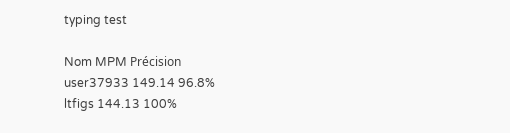typing test

Nom MPM Précision
user37933 149.14 96.8%
ltfigs 144.13 100%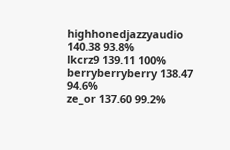highhonedjazzyaudio 140.38 93.8%
lkcrz9 139.11 100%
berryberryberry 138.47 94.6%
ze_or 137.60 99.2%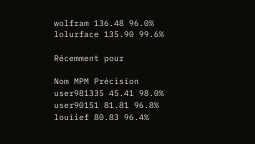wolfram 136.48 96.0%
lolurface 135.90 99.6%

Récemment pour

Nom MPM Précision
user981335 45.41 98.0%
user90151 81.81 96.8%
louiief 80.83 96.4%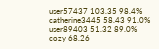user57437 103.35 98.4%
catherine3445 58.43 91.0%
user89403 51.32 89.0%
cozy 68.26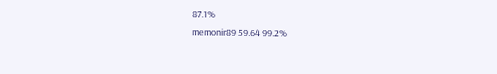87.1%
memonir89 59.64 99.2%